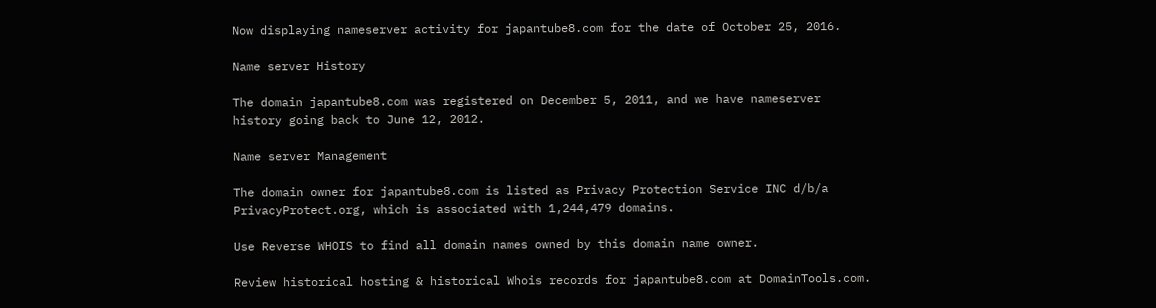Now displaying nameserver activity for japantube8.com for the date of October 25, 2016.

Name server History

The domain japantube8.com was registered on December 5, 2011, and we have nameserver history going back to June 12, 2012.

Name server Management

The domain owner for japantube8.com is listed as Privacy Protection Service INC d/b/a PrivacyProtect.org, which is associated with 1,244,479 domains.

Use Reverse WHOIS to find all domain names owned by this domain name owner.

Review historical hosting & historical Whois records for japantube8.com at DomainTools.com.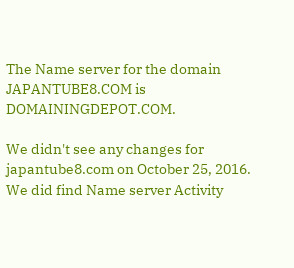The Name server for the domain JAPANTUBE8.COM is DOMAININGDEPOT.COM.

We didn't see any changes for japantube8.com on October 25, 2016. We did find Name server Activity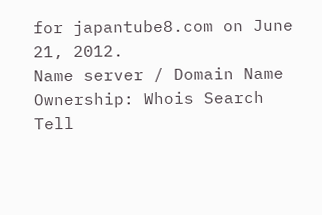for japantube8.com on June 21, 2012.
Name server / Domain Name Ownership: Whois Search
Tell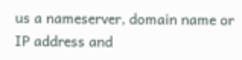us a nameserver, domain name or IP address and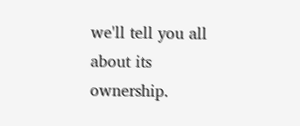we'll tell you all about its ownership.